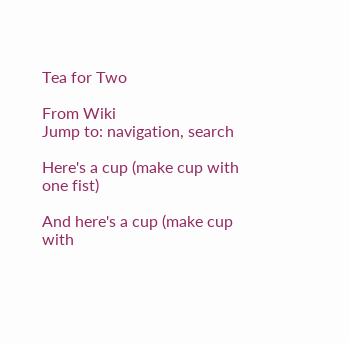Tea for Two

From Wiki
Jump to: navigation, search

Here's a cup (make cup with one fist)

And here's a cup (make cup with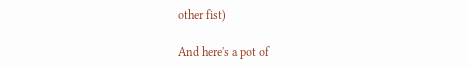other fist)

And here's a pot of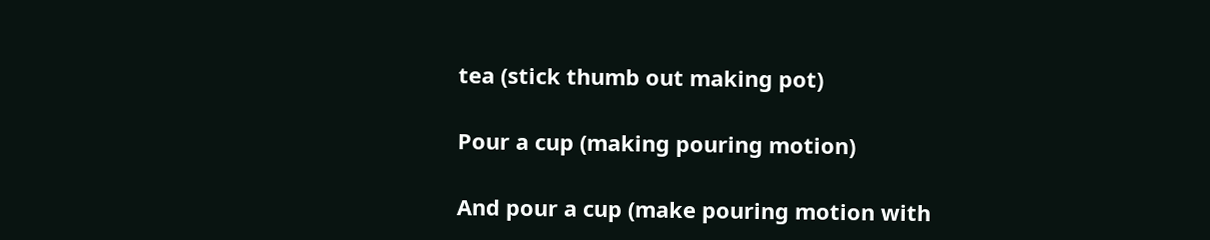tea (stick thumb out making pot)

Pour a cup (making pouring motion)

And pour a cup (make pouring motion with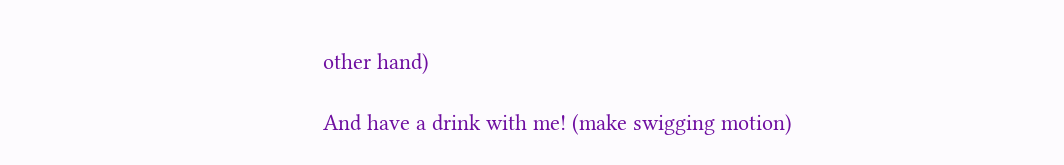other hand)

And have a drink with me! (make swigging motion)